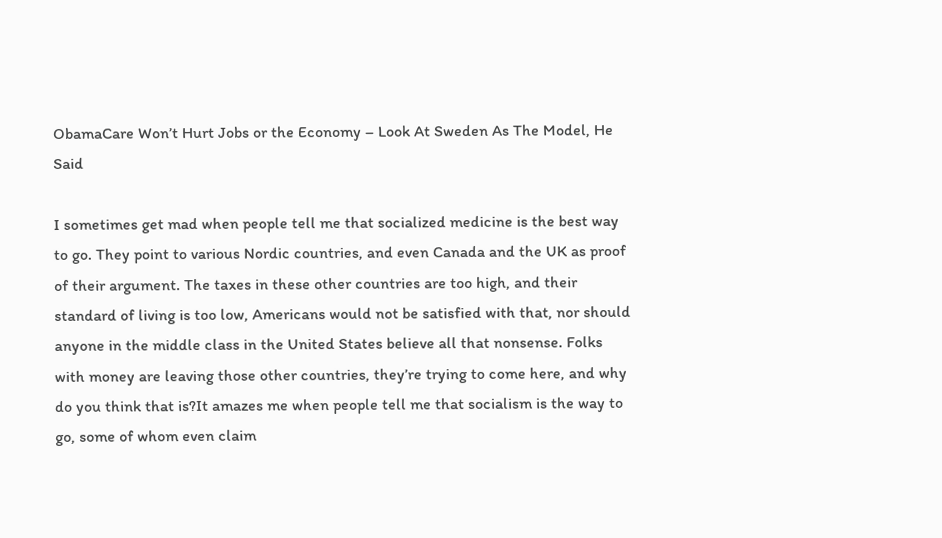ObamaCare Won’t Hurt Jobs or the Economy – Look At Sweden As The Model, He Said

I sometimes get mad when people tell me that socialized medicine is the best way to go. They point to various Nordic countries, and even Canada and the UK as proof of their argument. The taxes in these other countries are too high, and their standard of living is too low, Americans would not be satisfied with that, nor should anyone in the middle class in the United States believe all that nonsense. Folks with money are leaving those other countries, they’re trying to come here, and why do you think that is?It amazes me when people tell me that socialism is the way to go, some of whom even claim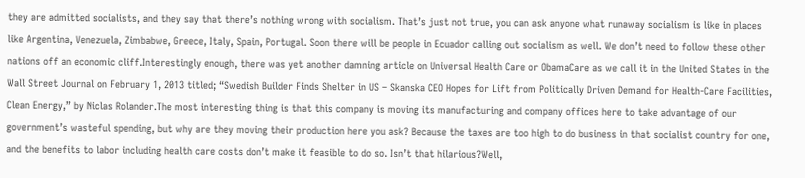they are admitted socialists, and they say that there’s nothing wrong with socialism. That’s just not true, you can ask anyone what runaway socialism is like in places like Argentina, Venezuela, Zimbabwe, Greece, Italy, Spain, Portugal. Soon there will be people in Ecuador calling out socialism as well. We don’t need to follow these other nations off an economic cliff.Interestingly enough, there was yet another damning article on Universal Health Care or ObamaCare as we call it in the United States in the Wall Street Journal on February 1, 2013 titled; “Swedish Builder Finds Shelter in US – Skanska CEO Hopes for Lift from Politically Driven Demand for Health-Care Facilities, Clean Energy,” by Niclas Rolander.The most interesting thing is that this company is moving its manufacturing and company offices here to take advantage of our government’s wasteful spending, but why are they moving their production here you ask? Because the taxes are too high to do business in that socialist country for one, and the benefits to labor including health care costs don’t make it feasible to do so. Isn’t that hilarious?Well,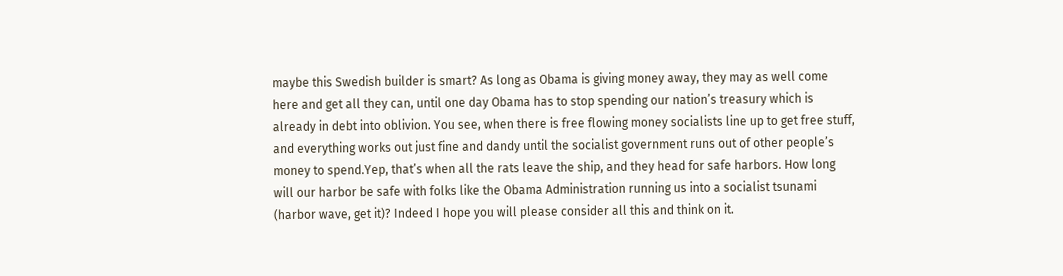maybe this Swedish builder is smart? As long as Obama is giving money away, they may as well come here and get all they can, until one day Obama has to stop spending our nation’s treasury which is already in debt into oblivion. You see, when there is free flowing money socialists line up to get free stuff, and everything works out just fine and dandy until the socialist government runs out of other people’s money to spend.Yep, that’s when all the rats leave the ship, and they head for safe harbors. How long will our harbor be safe with folks like the Obama Administration running us into a socialist tsunami (harbor wave, get it)? Indeed I hope you will please consider all this and think on it.